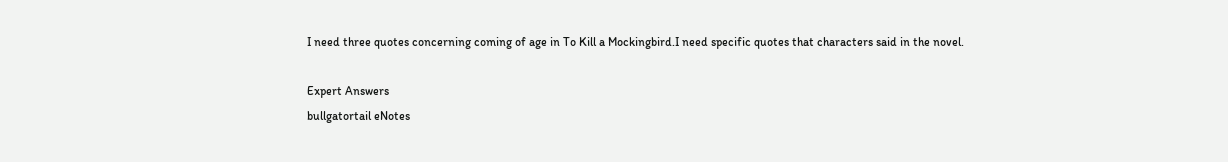I need three quotes concerning coming of age in To Kill a Mockingbird.I need specific quotes that characters said in the novel.

Expert Answers
bullgatortail eNotes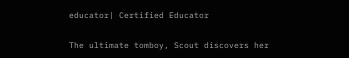educator| Certified Educator

The ultimate tomboy, Scout discovers her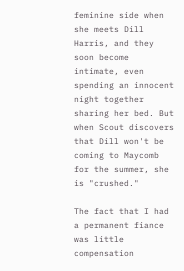feminine side when she meets Dill Harris, and they soon become intimate, even spending an innocent night together sharing her bed. But when Scout discovers that Dill won't be coming to Maycomb for the summer, she is "crushed."

The fact that I had a permanent fiance was little compensation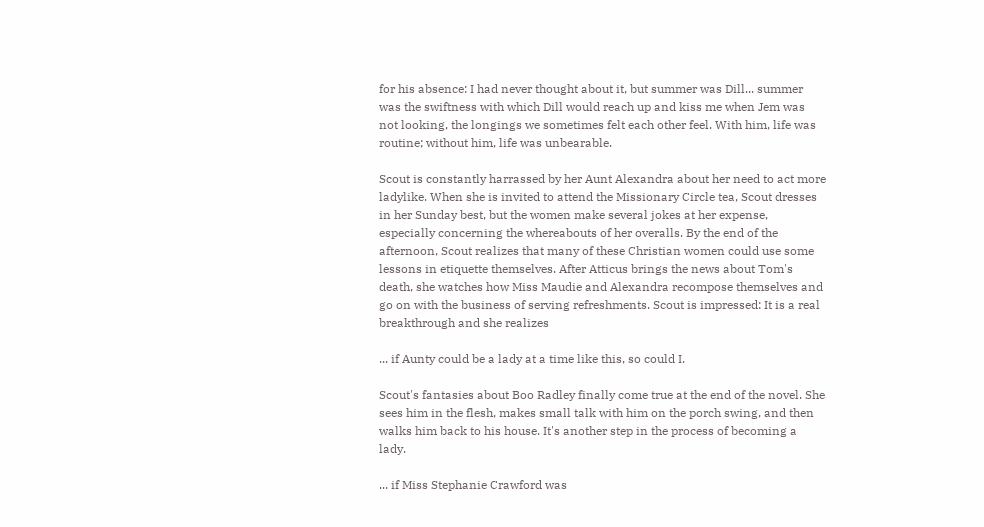for his absence: I had never thought about it, but summer was Dill... summer was the swiftness with which Dill would reach up and kiss me when Jem was not looking, the longings we sometimes felt each other feel. With him, life was routine; without him, life was unbearable.

Scout is constantly harrassed by her Aunt Alexandra about her need to act more ladylike. When she is invited to attend the Missionary Circle tea, Scout dresses in her Sunday best, but the women make several jokes at her expense, especially concerning the whereabouts of her overalls. By the end of the afternoon, Scout realizes that many of these Christian women could use some lessons in etiquette themselves. After Atticus brings the news about Tom's death, she watches how Miss Maudie and Alexandra recompose themselves and go on with the business of serving refreshments. Scout is impressed: It is a real breakthrough and she realizes

... if Aunty could be a lady at a time like this, so could I.

Scout's fantasies about Boo Radley finally come true at the end of the novel. She sees him in the flesh, makes small talk with him on the porch swing, and then walks him back to his house. It's another step in the process of becoming a lady.

... if Miss Stephanie Crawford was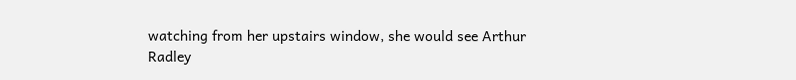watching from her upstairs window, she would see Arthur Radley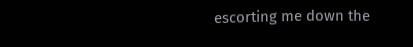escorting me down the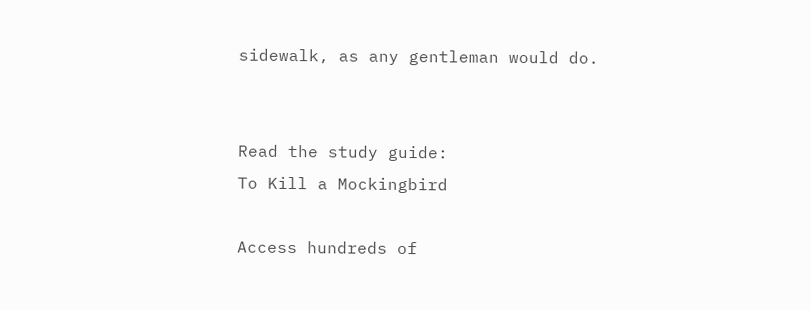sidewalk, as any gentleman would do.


Read the study guide:
To Kill a Mockingbird

Access hundreds of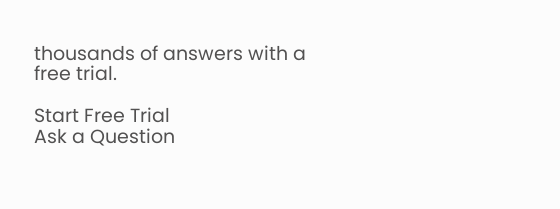thousands of answers with a free trial.

Start Free Trial
Ask a Question